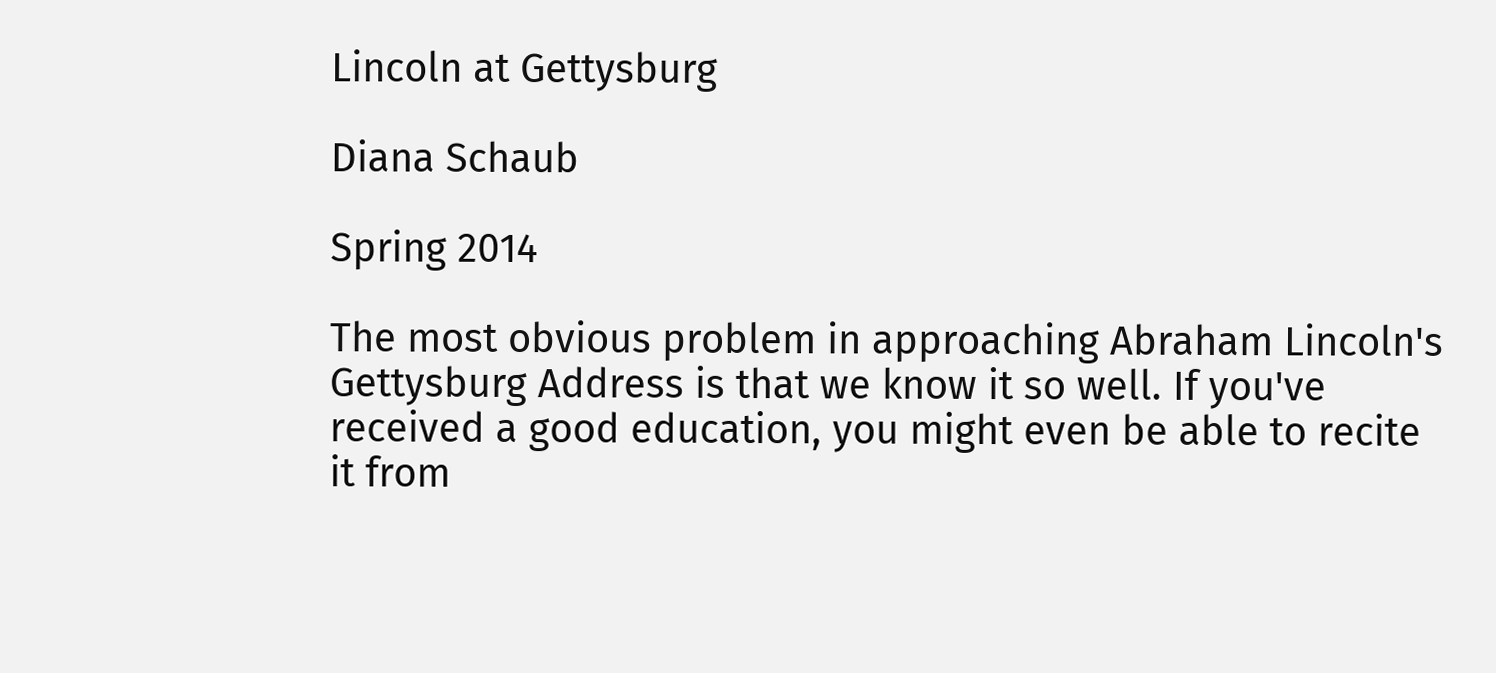Lincoln at Gettysburg

Diana Schaub

Spring 2014

The most obvious problem in approaching Abraham Lincoln's Gettysburg Address is that we know it so well. If you've received a good education, you might even be able to recite it from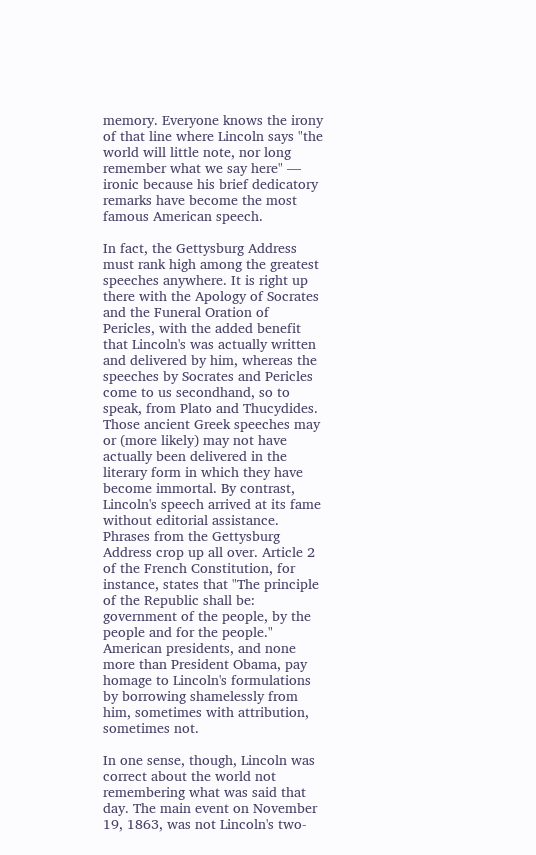memory. Everyone knows the irony of that line where Lincoln says "the world will little note, nor long remember what we say here" — ironic because his brief dedicatory remarks have become the most famous American speech.

In fact, the Gettysburg Address must rank high among the greatest speeches anywhere. It is right up there with the Apology of Socrates and the Funeral Oration of Pericles, with the added benefit that Lincoln's was actually written and delivered by him, whereas the speeches by Socrates and Pericles come to us secondhand, so to speak, from Plato and Thucydides. Those ancient Greek speeches may or (more likely) may not have actually been delivered in the literary form in which they have become immortal. By contrast, Lincoln's speech arrived at its fame without editorial assistance. Phrases from the Gettysburg Address crop up all over. Article 2 of the French Constitution, for instance, states that "The principle of the Republic shall be: government of the people, by the people and for the people." American presidents, and none more than President Obama, pay homage to Lincoln's formulations by borrowing shamelessly from him, sometimes with attribution, sometimes not.

In one sense, though, Lincoln was correct about the world not remembering what was said that day. The main event on November 19, 1863, was not Lincoln's two-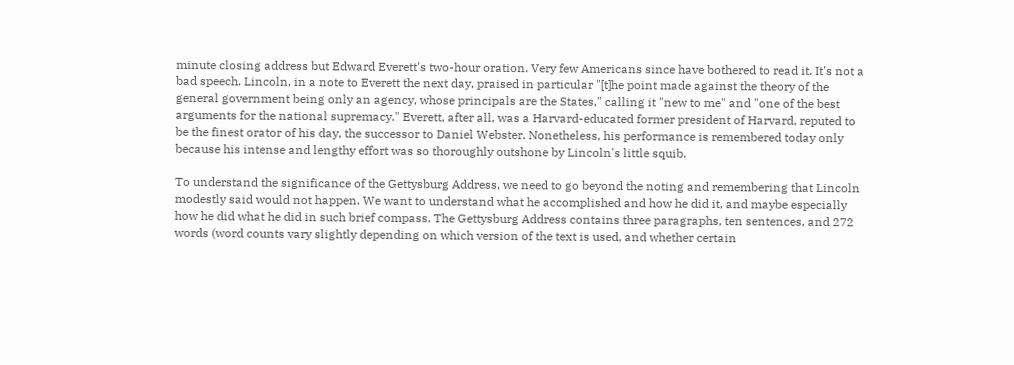minute closing address but Edward Everett's two-hour oration. Very few Americans since have bothered to read it. It's not a bad speech. Lincoln, in a note to Everett the next day, praised in particular "[t]he point made against the theory of the general government being only an agency, whose principals are the States," calling it "new to me" and "one of the best arguments for the national supremacy." Everett, after all, was a Harvard-educated former president of Harvard, reputed to be the finest orator of his day, the successor to Daniel Webster. Nonetheless, his performance is remembered today only because his intense and lengthy effort was so thoroughly outshone by Lincoln's little squib.

To understand the significance of the Gettysburg Address, we need to go beyond the noting and remembering that Lincoln modestly said would not happen. We want to understand what he accomplished and how he did it, and maybe especially how he did what he did in such brief compass. The Gettysburg Address contains three paragraphs, ten sentences, and 272 words (word counts vary slightly depending on which version of the text is used, and whether certain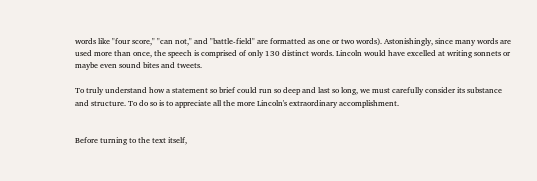words like "four score," "can not," and "battle-field" are formatted as one or two words). Astonishingly, since many words are used more than once, the speech is comprised of only 130 distinct words. Lincoln would have excelled at writing sonnets or maybe even sound bites and tweets.

To truly understand how a statement so brief could run so deep and last so long, we must carefully consider its substance and structure. To do so is to appreciate all the more Lincoln's extraordinary accomplishment.


Before turning to the text itself,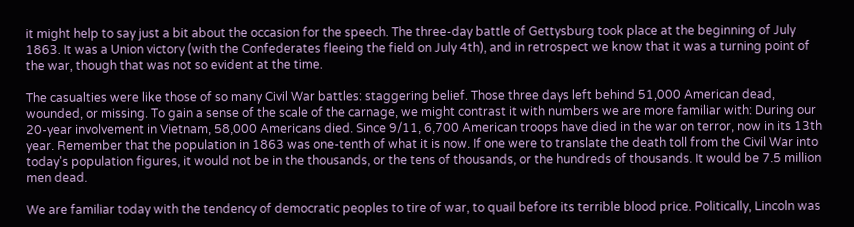it might help to say just a bit about the occasion for the speech. The three-day battle of Gettysburg took place at the beginning of July 1863. It was a Union victory (with the Confederates fleeing the field on July 4th), and in retrospect we know that it was a turning point of the war, though that was not so evident at the time.

The casualties were like those of so many Civil War battles: staggering belief. Those three days left behind 51,000 American dead, wounded, or missing. To gain a sense of the scale of the carnage, we might contrast it with numbers we are more familiar with: During our 20-year involvement in Vietnam, 58,000 Americans died. Since 9/11, 6,700 American troops have died in the war on terror, now in its 13th year. Remember that the population in 1863 was one-tenth of what it is now. If one were to translate the death toll from the Civil War into today's population figures, it would not be in the thousands, or the tens of thousands, or the hundreds of thousands. It would be 7.5 million men dead.

We are familiar today with the tendency of democratic peoples to tire of war, to quail before its terrible blood price. Politically, Lincoln was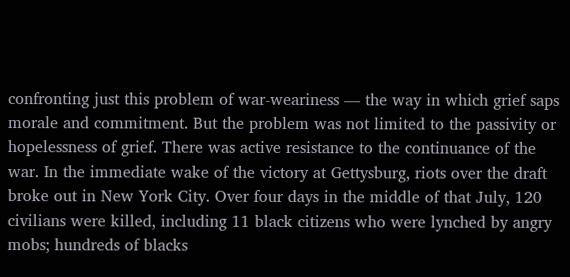confronting just this problem of war-weariness — the way in which grief saps morale and commitment. But the problem was not limited to the passivity or hopelessness of grief. There was active resistance to the continuance of the war. In the immediate wake of the victory at Gettysburg, riots over the draft broke out in New York City. Over four days in the middle of that July, 120 civilians were killed, including 11 black citizens who were lynched by angry mobs; hundreds of blacks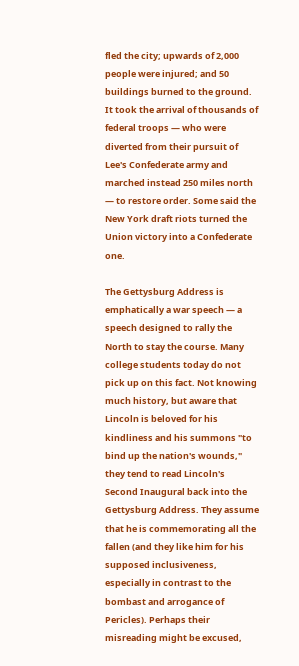fled the city; upwards of 2,000 people were injured; and 50 buildings burned to the ground. It took the arrival of thousands of federal troops — who were diverted from their pursuit of Lee's Confederate army and marched instead 250 miles north — to restore order. Some said the New York draft riots turned the Union victory into a Confederate one.

The Gettysburg Address is emphatically a war speech — a speech designed to rally the North to stay the course. Many college students today do not pick up on this fact. Not knowing much history, but aware that Lincoln is beloved for his kindliness and his summons "to bind up the nation's wounds," they tend to read Lincoln's Second Inaugural back into the Gettysburg Address. They assume that he is commemorating all the fallen (and they like him for his supposed inclusiveness, especially in contrast to the bombast and arrogance of Pericles). Perhaps their misreading might be excused,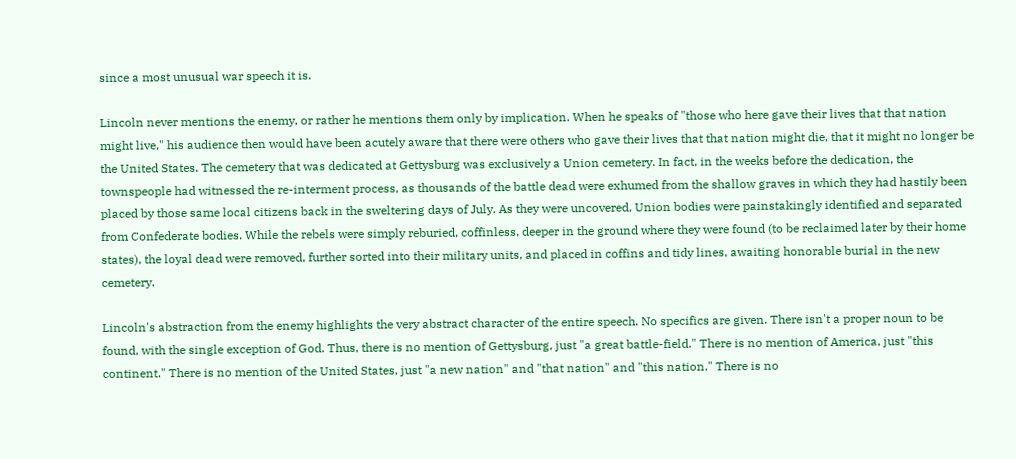since a most unusual war speech it is.

Lincoln never mentions the enemy, or rather he mentions them only by implication. When he speaks of "those who here gave their lives that that nation might live," his audience then would have been acutely aware that there were others who gave their lives that that nation might die, that it might no longer be the United States. The cemetery that was dedicated at Gettysburg was exclusively a Union cemetery. In fact, in the weeks before the dedication, the townspeople had witnessed the re-interment process, as thousands of the battle dead were exhumed from the shallow graves in which they had hastily been placed by those same local citizens back in the sweltering days of July. As they were uncovered, Union bodies were painstakingly identified and separated from Confederate bodies. While the rebels were simply reburied, coffinless, deeper in the ground where they were found (to be reclaimed later by their home states), the loyal dead were removed, further sorted into their military units, and placed in coffins and tidy lines, awaiting honorable burial in the new cemetery.

Lincoln's abstraction from the enemy highlights the very abstract character of the entire speech. No specifics are given. There isn't a proper noun to be found, with the single exception of God. Thus, there is no mention of Gettysburg, just "a great battle-field." There is no mention of America, just "this continent." There is no mention of the United States, just "a new nation" and "that nation" and "this nation." There is no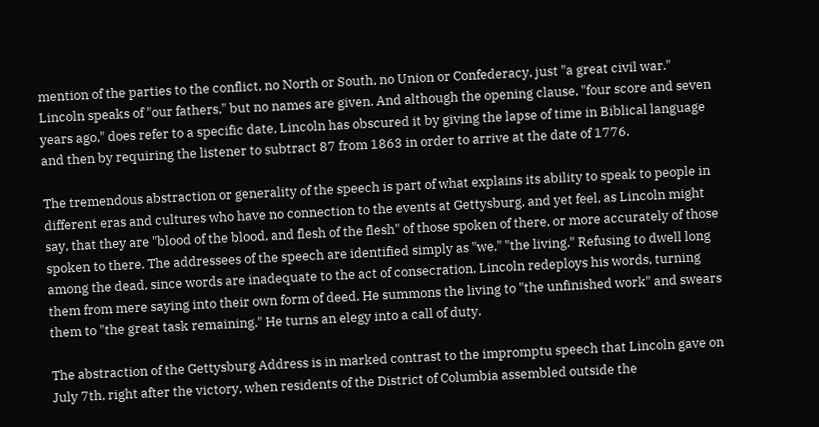mention of the parties to the conflict, no North or South, no Union or Confederacy, just "a great civil war." Lincoln speaks of "our fathers," but no names are given. And although the opening clause, "four score and seven years ago," does refer to a specific date, Lincoln has obscured it by giving the lapse of time in Biblical language and then by requiring the listener to subtract 87 from 1863 in order to arrive at the date of 1776.

The tremendous abstraction or generality of the speech is part of what explains its ability to speak to people in different eras and cultures who have no connection to the events at Gettysburg, and yet feel, as Lincoln might say, that they are "blood of the blood, and flesh of the flesh" of those spoken of there, or more accurately of those spoken to there. The addressees of the speech are identified simply as "we," "the living." Refusing to dwell long among the dead, since words are inadequate to the act of consecration, Lincoln redeploys his words, turning them from mere saying into their own form of deed. He summons the living to "the unfinished work" and swears them to "the great task remaining." He turns an elegy into a call of duty.

The abstraction of the Gettysburg Address is in marked contrast to the impromptu speech that Lincoln gave on July 7th, right after the victory, when residents of the District of Columbia assembled outside the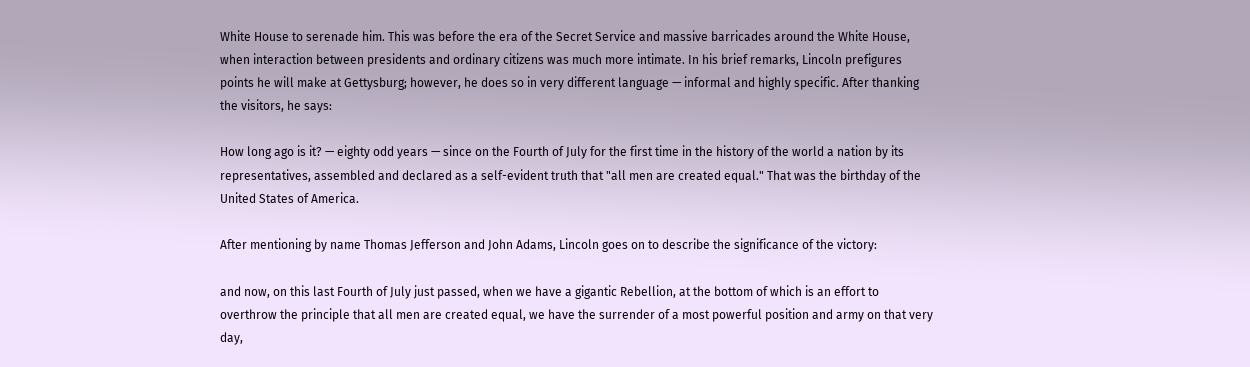White House to serenade him. This was before the era of the Secret Service and massive barricades around the White House, when interaction between presidents and ordinary citizens was much more intimate. In his brief remarks, Lincoln prefigures points he will make at Gettysburg; however, he does so in very different language — informal and highly specific. After thanking the visitors, he says:

How long ago is it? — eighty odd years — since on the Fourth of July for the first time in the history of the world a nation by its representatives, assembled and declared as a self-evident truth that "all men are created equal." That was the birthday of the United States of America.

After mentioning by name Thomas Jefferson and John Adams, Lincoln goes on to describe the significance of the victory:

and now, on this last Fourth of July just passed, when we have a gigantic Rebellion, at the bottom of which is an effort to overthrow the principle that all men are created equal, we have the surrender of a most powerful position and army on that very day,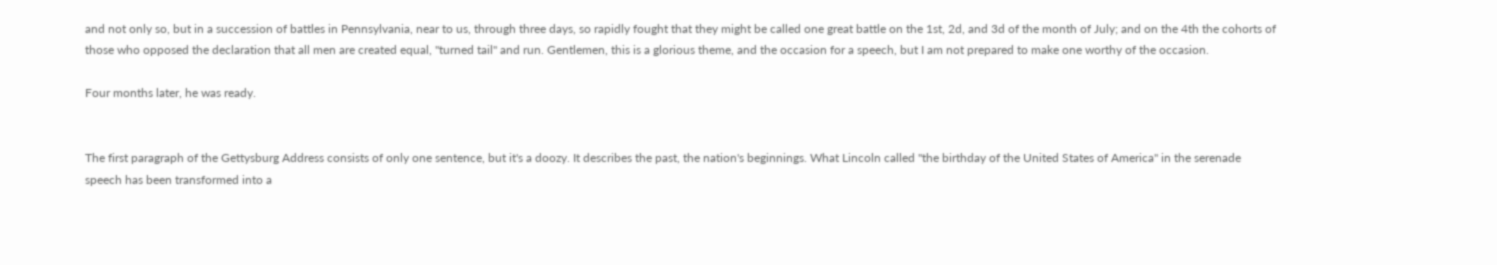and not only so, but in a succession of battles in Pennsylvania, near to us, through three days, so rapidly fought that they might be called one great battle on the 1st, 2d, and 3d of the month of July; and on the 4th the cohorts of those who opposed the declaration that all men are created equal, "turned tail" and run. Gentlemen, this is a glorious theme, and the occasion for a speech, but I am not prepared to make one worthy of the occasion.

Four months later, he was ready.


The first paragraph of the Gettysburg Address consists of only one sentence, but it's a doozy. It describes the past, the nation's beginnings. What Lincoln called "the birthday of the United States of America" in the serenade speech has been transformed into a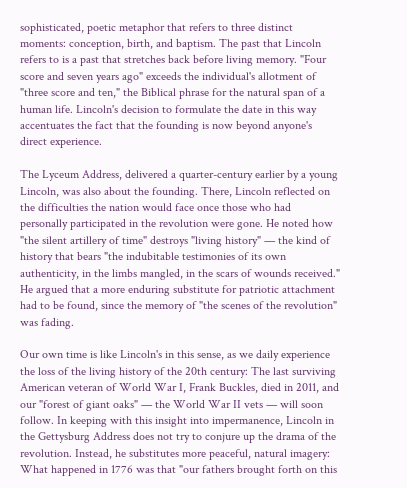sophisticated, poetic metaphor that refers to three distinct moments: conception, birth, and baptism. The past that Lincoln refers to is a past that stretches back before living memory. "Four score and seven years ago" exceeds the individual's allotment of "three score and ten," the Biblical phrase for the natural span of a human life. Lincoln's decision to formulate the date in this way accentuates the fact that the founding is now beyond anyone's direct experience.

The Lyceum Address, delivered a quarter-century earlier by a young Lincoln, was also about the founding. There, Lincoln reflected on the difficulties the nation would face once those who had personally participated in the revolution were gone. He noted how "the silent artillery of time" destroys "living history" — the kind of history that bears "the indubitable testimonies of its own authenticity, in the limbs mangled, in the scars of wounds received." He argued that a more enduring substitute for patriotic attachment had to be found, since the memory of "the scenes of the revolution" was fading.

Our own time is like Lincoln's in this sense, as we daily experience the loss of the living history of the 20th century: The last surviving American veteran of World War I, Frank Buckles, died in 2011, and our "forest of giant oaks" — the World War II vets — will soon follow. In keeping with this insight into impermanence, Lincoln in the Gettysburg Address does not try to conjure up the drama of the revolution. Instead, he substitutes more peaceful, natural imagery: What happened in 1776 was that "our fathers brought forth on this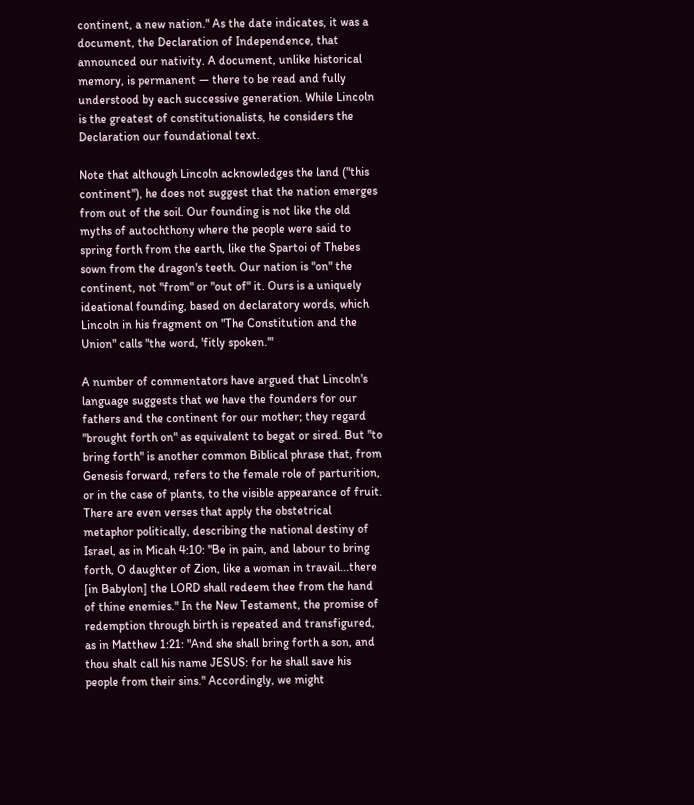continent, a new nation." As the date indicates, it was a document, the Declaration of Independence, that announced our nativity. A document, unlike historical memory, is permanent — there to be read and fully understood by each successive generation. While Lincoln is the greatest of constitutionalists, he considers the Declaration our foundational text.

Note that although Lincoln acknowledges the land ("this continent"), he does not suggest that the nation emerges from out of the soil. Our founding is not like the old myths of autochthony where the people were said to spring forth from the earth, like the Spartoi of Thebes sown from the dragon's teeth. Our nation is "on" the continent, not "from" or "out of" it. Ours is a uniquely ideational founding, based on declaratory words, which Lincoln in his fragment on "The Constitution and the Union" calls "the word, 'fitly spoken.'"

A number of commentators have argued that Lincoln's language suggests that we have the founders for our fathers and the continent for our mother; they regard "brought forth on" as equivalent to begat or sired. But "to bring forth" is another common Biblical phrase that, from Genesis forward, refers to the female role of parturition, or in the case of plants, to the visible appearance of fruit. There are even verses that apply the obstetrical metaphor politically, describing the national destiny of Israel, as in Micah 4:10: "Be in pain, and labour to bring forth, O daughter of Zion, like a woman in travail...there [in Babylon] the LORD shall redeem thee from the hand of thine enemies." In the New Testament, the promise of redemption through birth is repeated and transfigured, as in Matthew 1:21: "And she shall bring forth a son, and thou shalt call his name JESUS: for he shall save his people from their sins." Accordingly, we might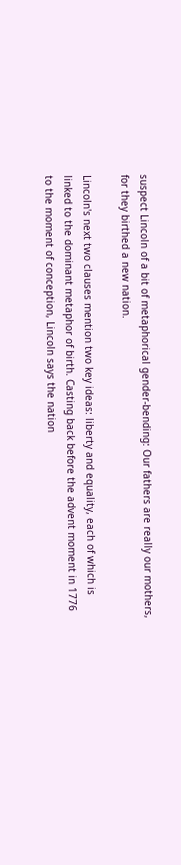suspect Lincoln of a bit of metaphorical gender-bending: Our fathers are really our mothers, for they birthed a new nation.

Lincoln's next two clauses mention two key ideas: liberty and equality, each of which is linked to the dominant metaphor of birth. Casting back before the advent moment in 1776 to the moment of conception, Lincoln says the nation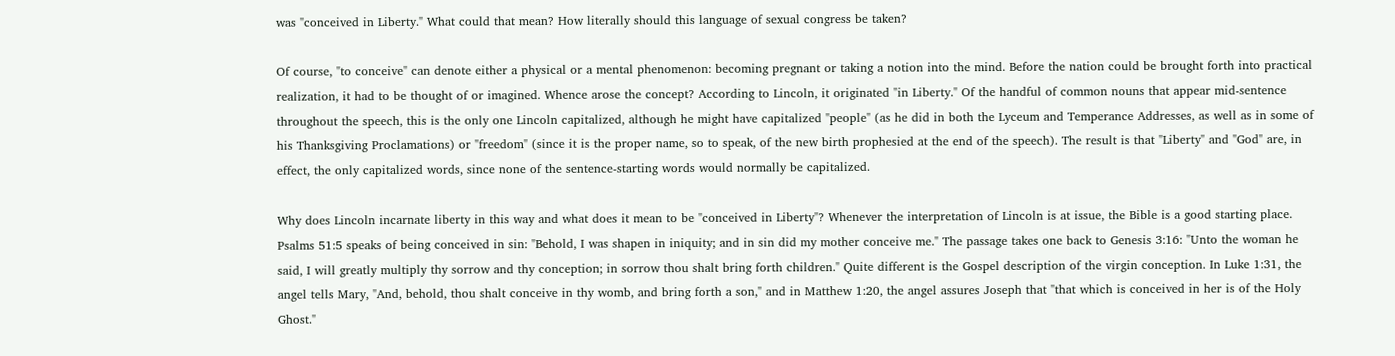was "conceived in Liberty." What could that mean? How literally should this language of sexual congress be taken?

Of course, "to conceive" can denote either a physical or a mental phenomenon: becoming pregnant or taking a notion into the mind. Before the nation could be brought forth into practical realization, it had to be thought of or imagined. Whence arose the concept? According to Lincoln, it originated "in Liberty." Of the handful of common nouns that appear mid-sentence throughout the speech, this is the only one Lincoln capitalized, although he might have capitalized "people" (as he did in both the Lyceum and Temperance Addresses, as well as in some of his Thanksgiving Proclamations) or "freedom" (since it is the proper name, so to speak, of the new birth prophesied at the end of the speech). The result is that "Liberty" and "God" are, in effect, the only capitalized words, since none of the sentence-starting words would normally be capitalized.

Why does Lincoln incarnate liberty in this way and what does it mean to be "conceived in Liberty"? Whenever the interpretation of Lincoln is at issue, the Bible is a good starting place. Psalms 51:5 speaks of being conceived in sin: "Behold, I was shapen in iniquity; and in sin did my mother conceive me." The passage takes one back to Genesis 3:16: "Unto the woman he said, I will greatly multiply thy sorrow and thy conception; in sorrow thou shalt bring forth children." Quite different is the Gospel description of the virgin conception. In Luke 1:31, the angel tells Mary, "And, behold, thou shalt conceive in thy womb, and bring forth a son," and in Matthew 1:20, the angel assures Joseph that "that which is conceived in her is of the Holy Ghost."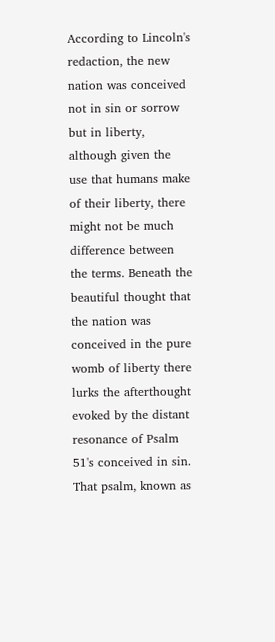According to Lincoln's redaction, the new nation was conceived not in sin or sorrow but in liberty, although given the use that humans make of their liberty, there might not be much difference between the terms. Beneath the beautiful thought that the nation was conceived in the pure womb of liberty there lurks the afterthought evoked by the distant resonance of Psalm 51's conceived in sin. That psalm, known as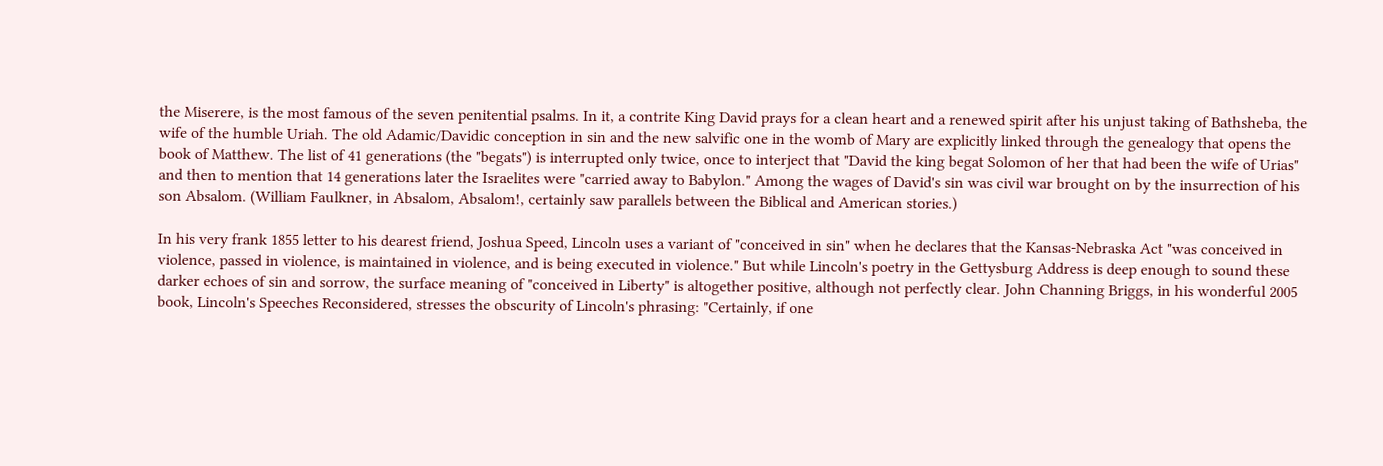the Miserere, is the most famous of the seven penitential psalms. In it, a contrite King David prays for a clean heart and a renewed spirit after his unjust taking of Bathsheba, the wife of the humble Uriah. The old Adamic/Davidic conception in sin and the new salvific one in the womb of Mary are explicitly linked through the genealogy that opens the book of Matthew. The list of 41 generations (the "begats") is interrupted only twice, once to interject that "David the king begat Solomon of her that had been the wife of Urias" and then to mention that 14 generations later the Israelites were "carried away to Babylon." Among the wages of David's sin was civil war brought on by the insurrection of his son Absalom. (William Faulkner, in Absalom, Absalom!, certainly saw parallels between the Biblical and American stories.)

In his very frank 1855 letter to his dearest friend, Joshua Speed, Lincoln uses a variant of "conceived in sin" when he declares that the Kansas-Nebraska Act "was conceived in violence, passed in violence, is maintained in violence, and is being executed in violence." But while Lincoln's poetry in the Gettysburg Address is deep enough to sound these darker echoes of sin and sorrow, the surface meaning of "conceived in Liberty" is altogether positive, although not perfectly clear. John Channing Briggs, in his wonderful 2005 book, Lincoln's Speeches Reconsidered, stresses the obscurity of Lincoln's phrasing: "Certainly, if one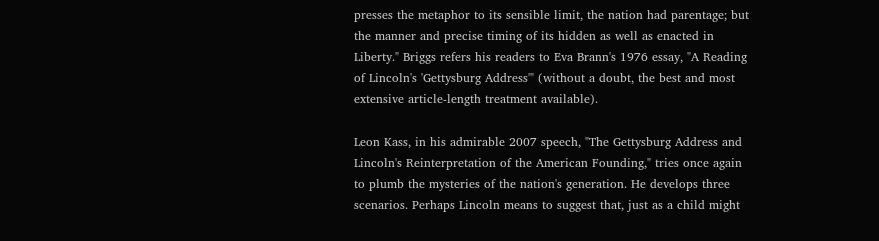presses the metaphor to its sensible limit, the nation had parentage; but the manner and precise timing of its hidden as well as enacted in Liberty." Briggs refers his readers to Eva Brann's 1976 essay, "A Reading of Lincoln's 'Gettysburg Address'" (without a doubt, the best and most extensive article-length treatment available).

Leon Kass, in his admirable 2007 speech, "The Gettysburg Address and Lincoln's Reinterpretation of the American Founding," tries once again to plumb the mysteries of the nation's generation. He develops three scenarios. Perhaps Lincoln means to suggest that, just as a child might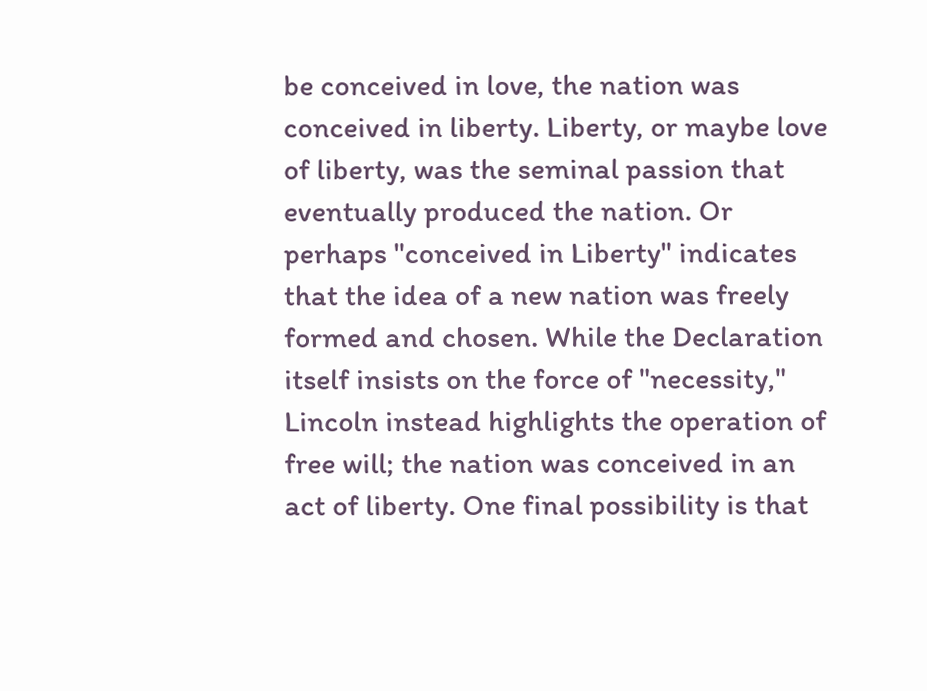be conceived in love, the nation was conceived in liberty. Liberty, or maybe love of liberty, was the seminal passion that eventually produced the nation. Or perhaps "conceived in Liberty" indicates that the idea of a new nation was freely formed and chosen. While the Declaration itself insists on the force of "necessity," Lincoln instead highlights the operation of free will; the nation was conceived in an act of liberty. One final possibility is that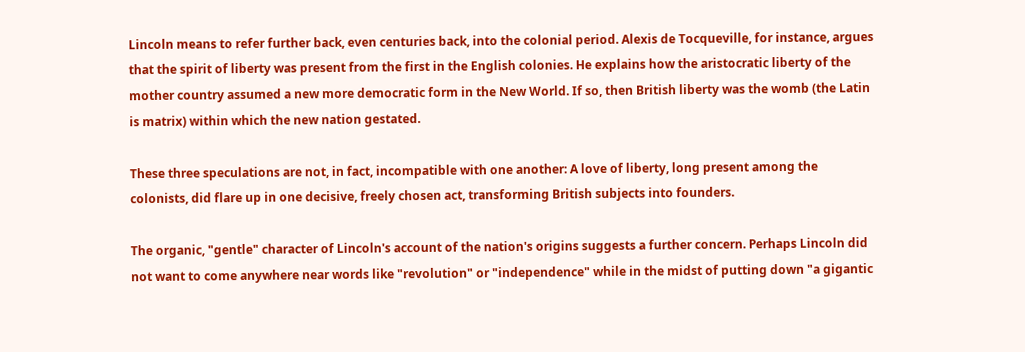Lincoln means to refer further back, even centuries back, into the colonial period. Alexis de Tocqueville, for instance, argues that the spirit of liberty was present from the first in the English colonies. He explains how the aristocratic liberty of the mother country assumed a new more democratic form in the New World. If so, then British liberty was the womb (the Latin is matrix) within which the new nation gestated.

These three speculations are not, in fact, incompatible with one another: A love of liberty, long present among the colonists, did flare up in one decisive, freely chosen act, transforming British subjects into founders.

The organic, "gentle" character of Lincoln's account of the nation's origins suggests a further concern. Perhaps Lincoln did not want to come anywhere near words like "revolution" or "independence" while in the midst of putting down "a gigantic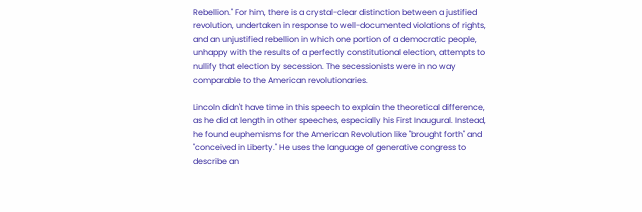Rebellion." For him, there is a crystal-clear distinction between a justified revolution, undertaken in response to well-documented violations of rights, and an unjustified rebellion in which one portion of a democratic people, unhappy with the results of a perfectly constitutional election, attempts to nullify that election by secession. The secessionists were in no way comparable to the American revolutionaries.

Lincoln didn't have time in this speech to explain the theoretical difference, as he did at length in other speeches, especially his First Inaugural. Instead, he found euphemisms for the American Revolution like "brought forth" and "conceived in Liberty." He uses the language of generative congress to describe an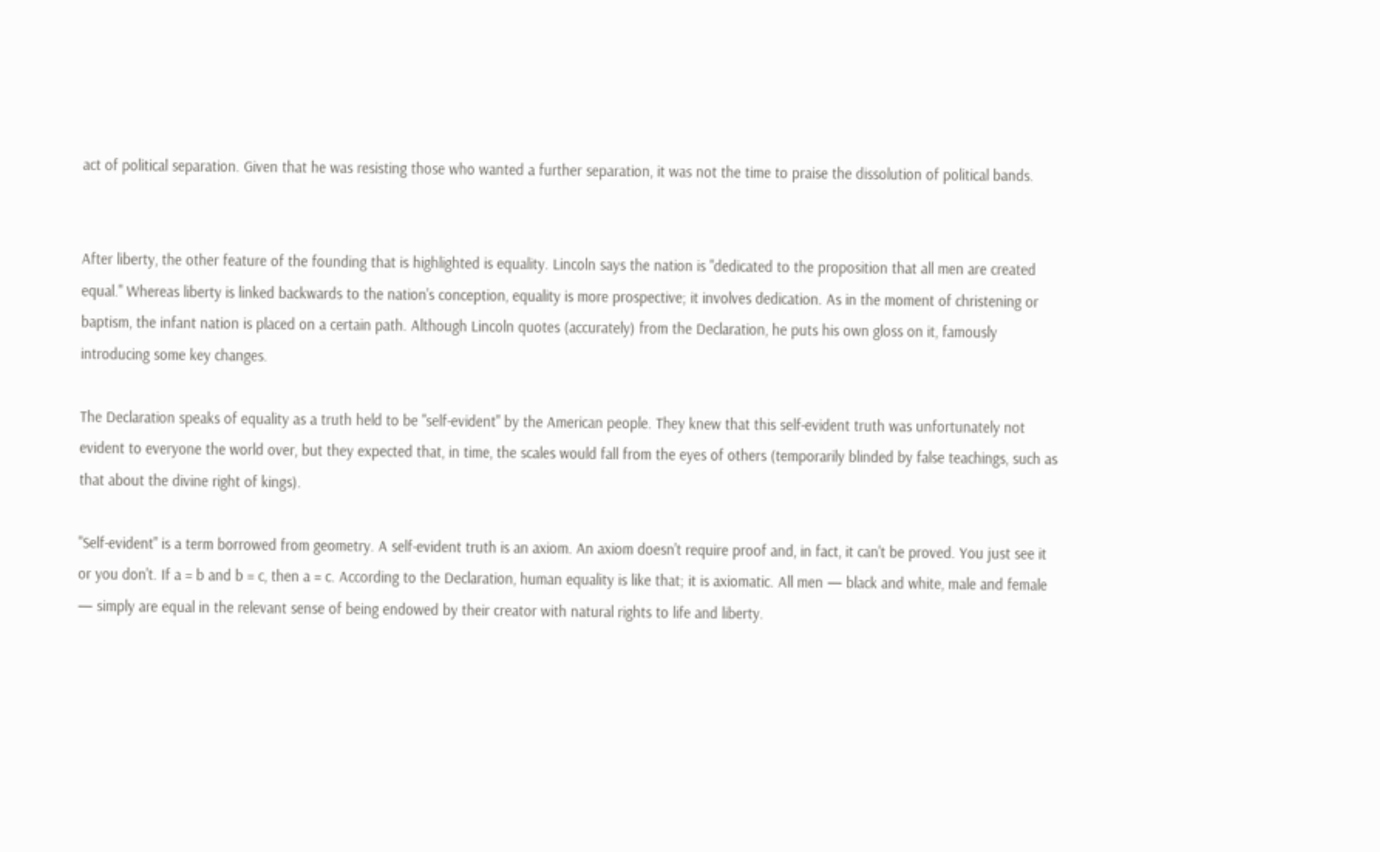act of political separation. Given that he was resisting those who wanted a further separation, it was not the time to praise the dissolution of political bands.


After liberty, the other feature of the founding that is highlighted is equality. Lincoln says the nation is "dedicated to the proposition that all men are created equal." Whereas liberty is linked backwards to the nation's conception, equality is more prospective; it involves dedication. As in the moment of christening or baptism, the infant nation is placed on a certain path. Although Lincoln quotes (accurately) from the Declaration, he puts his own gloss on it, famously introducing some key changes.

The Declaration speaks of equality as a truth held to be "self-evident" by the American people. They knew that this self-evident truth was unfortunately not evident to everyone the world over, but they expected that, in time, the scales would fall from the eyes of others (temporarily blinded by false teachings, such as that about the divine right of kings).

"Self-evident" is a term borrowed from geometry. A self-evident truth is an axiom. An axiom doesn't require proof and, in fact, it can't be proved. You just see it or you don't. If a = b and b = c, then a = c. According to the Declaration, human equality is like that; it is axiomatic. All men — black and white, male and female — simply are equal in the relevant sense of being endowed by their creator with natural rights to life and liberty.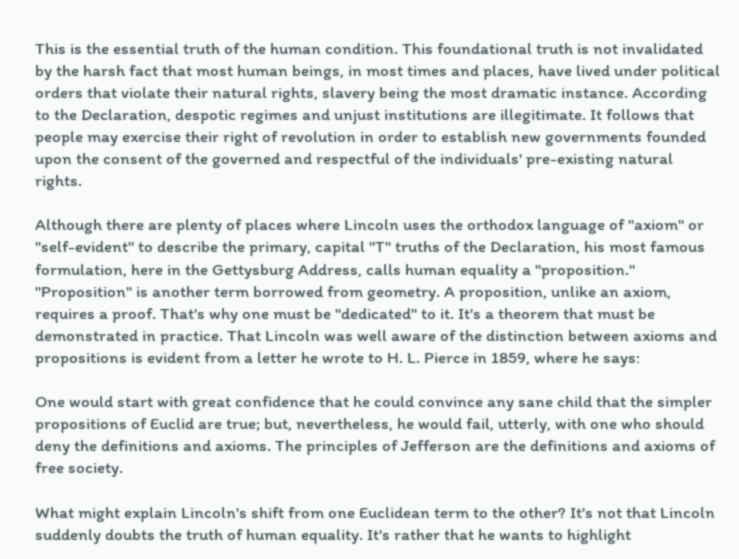This is the essential truth of the human condition. This foundational truth is not invalidated by the harsh fact that most human beings, in most times and places, have lived under political orders that violate their natural rights, slavery being the most dramatic instance. According to the Declaration, despotic regimes and unjust institutions are illegitimate. It follows that people may exercise their right of revolution in order to establish new governments founded upon the consent of the governed and respectful of the individuals' pre-existing natural rights.

Although there are plenty of places where Lincoln uses the orthodox language of "axiom" or "self-evident" to describe the primary, capital "T" truths of the Declaration, his most famous formulation, here in the Gettysburg Address, calls human equality a "proposition." "Proposition" is another term borrowed from geometry. A proposition, unlike an axiom, requires a proof. That's why one must be "dedicated" to it. It's a theorem that must be demonstrated in practice. That Lincoln was well aware of the distinction between axioms and propositions is evident from a letter he wrote to H. L. Pierce in 1859, where he says:

One would start with great confidence that he could convince any sane child that the simpler propositions of Euclid are true; but, nevertheless, he would fail, utterly, with one who should deny the definitions and axioms. The principles of Jefferson are the definitions and axioms of free society.

What might explain Lincoln's shift from one Euclidean term to the other? It's not that Lincoln suddenly doubts the truth of human equality. It's rather that he wants to highlight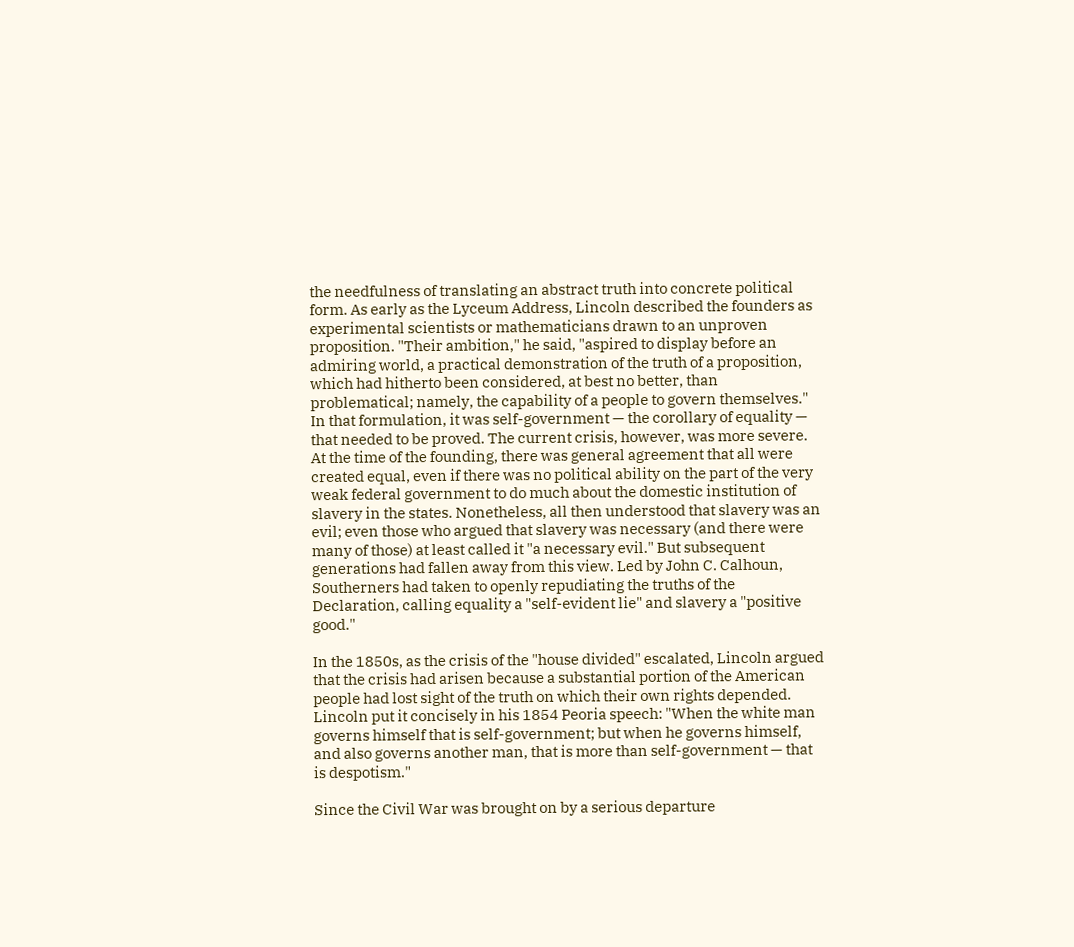the needfulness of translating an abstract truth into concrete political form. As early as the Lyceum Address, Lincoln described the founders as experimental scientists or mathematicians drawn to an unproven proposition. "Their ambition," he said, "aspired to display before an admiring world, a practical demonstration of the truth of a proposition, which had hitherto been considered, at best no better, than problematical; namely, the capability of a people to govern themselves." In that formulation, it was self-government — the corollary of equality — that needed to be proved. The current crisis, however, was more severe. At the time of the founding, there was general agreement that all were created equal, even if there was no political ability on the part of the very weak federal government to do much about the domestic institution of slavery in the states. Nonetheless, all then understood that slavery was an evil; even those who argued that slavery was necessary (and there were many of those) at least called it "a necessary evil." But subsequent generations had fallen away from this view. Led by John C. Calhoun, Southerners had taken to openly repudiating the truths of the Declaration, calling equality a "self-evident lie" and slavery a "positive good."

In the 1850s, as the crisis of the "house divided" escalated, Lincoln argued that the crisis had arisen because a substantial portion of the American people had lost sight of the truth on which their own rights depended. Lincoln put it concisely in his 1854 Peoria speech: "When the white man governs himself that is self-government; but when he governs himself, and also governs another man, that is more than self-government — that is despotism."

Since the Civil War was brought on by a serious departure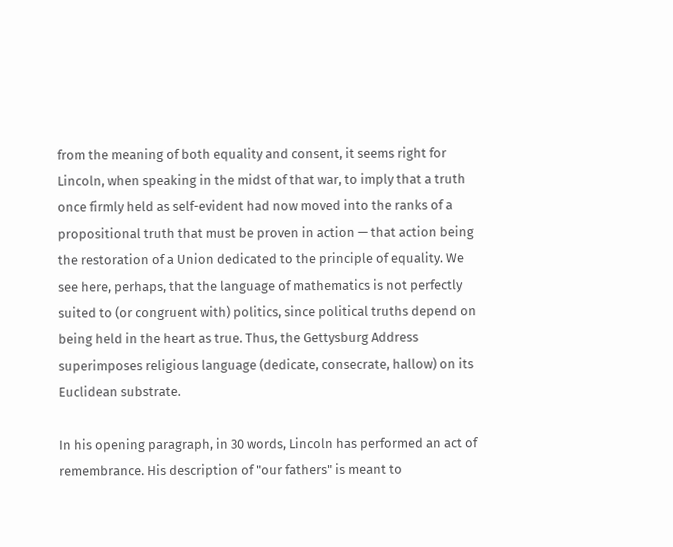from the meaning of both equality and consent, it seems right for Lincoln, when speaking in the midst of that war, to imply that a truth once firmly held as self-evident had now moved into the ranks of a propositional truth that must be proven in action — that action being the restoration of a Union dedicated to the principle of equality. We see here, perhaps, that the language of mathematics is not perfectly suited to (or congruent with) politics, since political truths depend on being held in the heart as true. Thus, the Gettysburg Address superimposes religious language (dedicate, consecrate, hallow) on its Euclidean substrate.

In his opening paragraph, in 30 words, Lincoln has performed an act of remembrance. His description of "our fathers" is meant to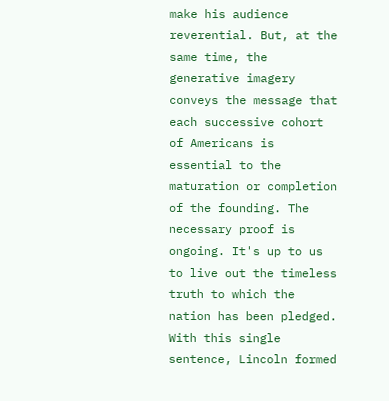make his audience reverential. But, at the same time, the generative imagery conveys the message that each successive cohort of Americans is essential to the maturation or completion of the founding. The necessary proof is ongoing. It's up to us to live out the timeless truth to which the nation has been pledged. With this single sentence, Lincoln formed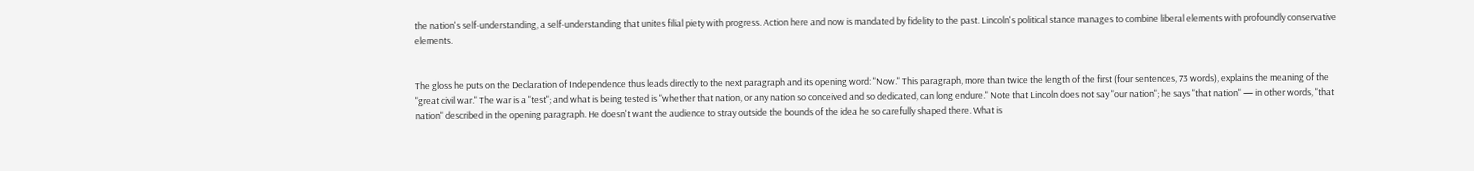the nation's self-understanding, a self-understanding that unites filial piety with progress. Action here and now is mandated by fidelity to the past. Lincoln's political stance manages to combine liberal elements with profoundly conservative elements.


The gloss he puts on the Declaration of Independence thus leads directly to the next paragraph and its opening word: "Now." This paragraph, more than twice the length of the first (four sentences, 73 words), explains the meaning of the "great civil war." The war is a "test"; and what is being tested is "whether that nation, or any nation so conceived and so dedicated, can long endure." Note that Lincoln does not say "our nation"; he says "that nation" — in other words, "that nation" described in the opening paragraph. He doesn't want the audience to stray outside the bounds of the idea he so carefully shaped there. What is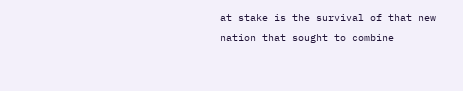at stake is the survival of that new nation that sought to combine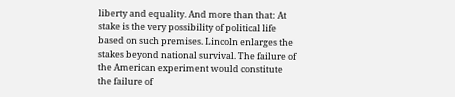liberty and equality. And more than that: At stake is the very possibility of political life based on such premises. Lincoln enlarges the stakes beyond national survival. The failure of the American experiment would constitute the failure of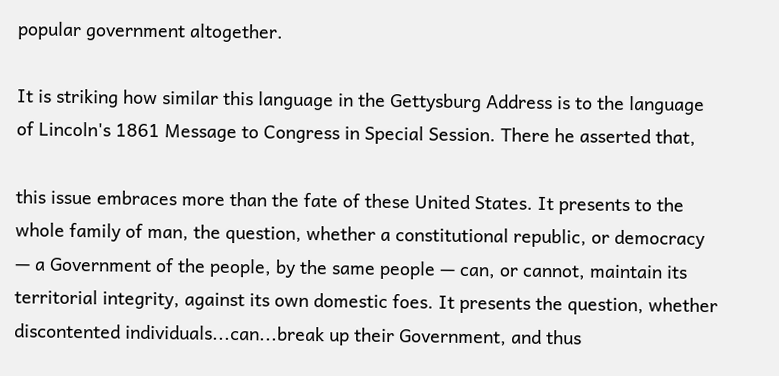popular government altogether.

It is striking how similar this language in the Gettysburg Address is to the language of Lincoln's 1861 Message to Congress in Special Session. There he asserted that,

this issue embraces more than the fate of these United States. It presents to the whole family of man, the question, whether a constitutional republic, or democracy — a Government of the people, by the same people — can, or cannot, maintain its territorial integrity, against its own domestic foes. It presents the question, whether discontented individuals...can...break up their Government, and thus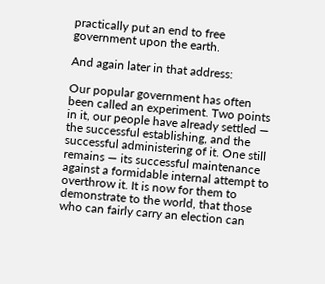practically put an end to free government upon the earth.

And again later in that address:

Our popular government has often been called an experiment. Two points in it, our people have already settled — the successful establishing, and the successful administering of it. One still remains — its successful maintenance against a formidable internal attempt to overthrow it. It is now for them to demonstrate to the world, that those who can fairly carry an election can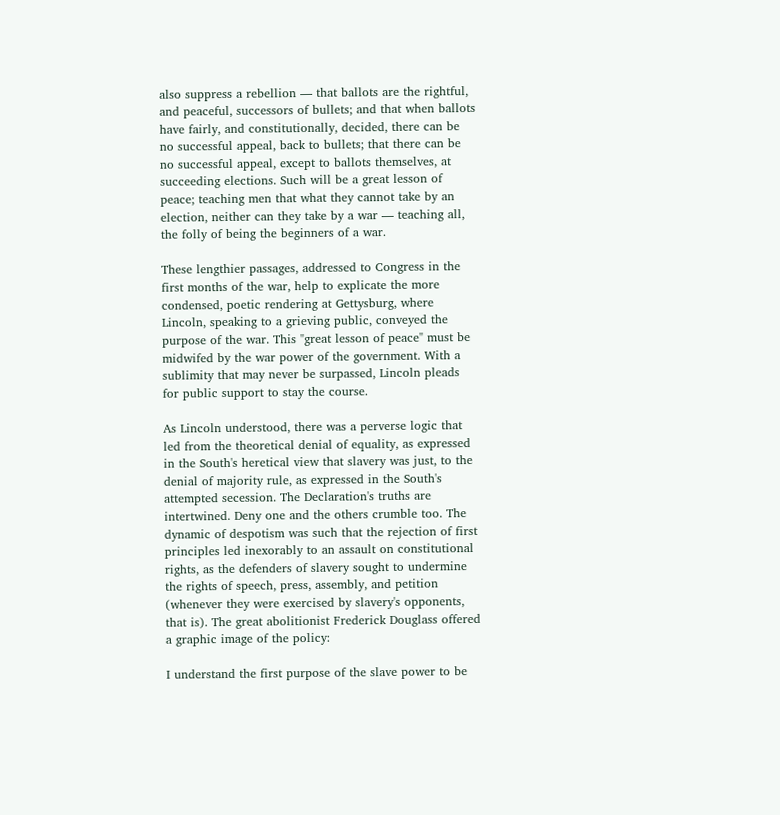also suppress a rebellion — that ballots are the rightful, and peaceful, successors of bullets; and that when ballots have fairly, and constitutionally, decided, there can be no successful appeal, back to bullets; that there can be no successful appeal, except to ballots themselves, at succeeding elections. Such will be a great lesson of peace; teaching men that what they cannot take by an election, neither can they take by a war — teaching all, the folly of being the beginners of a war.

These lengthier passages, addressed to Congress in the first months of the war, help to explicate the more condensed, poetic rendering at Gettysburg, where Lincoln, speaking to a grieving public, conveyed the purpose of the war. This "great lesson of peace" must be midwifed by the war power of the government. With a sublimity that may never be surpassed, Lincoln pleads for public support to stay the course.

As Lincoln understood, there was a perverse logic that led from the theoretical denial of equality, as expressed in the South's heretical view that slavery was just, to the denial of majority rule, as expressed in the South's attempted secession. The Declaration's truths are intertwined. Deny one and the others crumble too. The dynamic of despotism was such that the rejection of first principles led inexorably to an assault on constitutional rights, as the defenders of slavery sought to undermine the rights of speech, press, assembly, and petition (whenever they were exercised by slavery's opponents, that is). The great abolitionist Frederick Douglass offered a graphic image of the policy:

I understand the first purpose of the slave power to be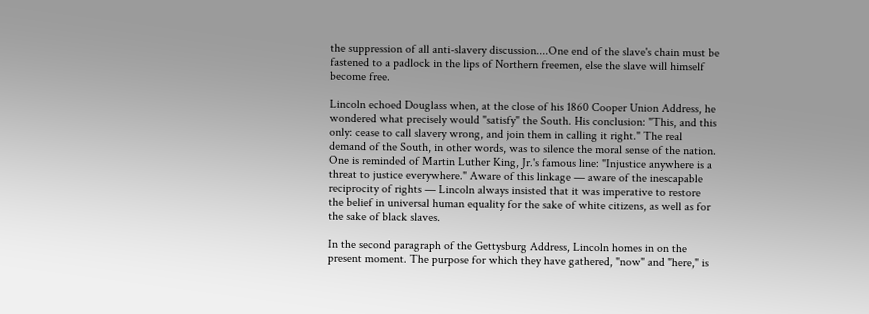the suppression of all anti-slavery discussion....One end of the slave's chain must be fastened to a padlock in the lips of Northern freemen, else the slave will himself become free.

Lincoln echoed Douglass when, at the close of his 1860 Cooper Union Address, he wondered what precisely would "satisfy" the South. His conclusion: "This, and this only: cease to call slavery wrong, and join them in calling it right." The real demand of the South, in other words, was to silence the moral sense of the nation. One is reminded of Martin Luther King, Jr.'s famous line: "Injustice anywhere is a threat to justice everywhere." Aware of this linkage — aware of the inescapable reciprocity of rights — Lincoln always insisted that it was imperative to restore the belief in universal human equality for the sake of white citizens, as well as for the sake of black slaves.

In the second paragraph of the Gettysburg Address, Lincoln homes in on the present moment. The purpose for which they have gathered, "now" and "here," is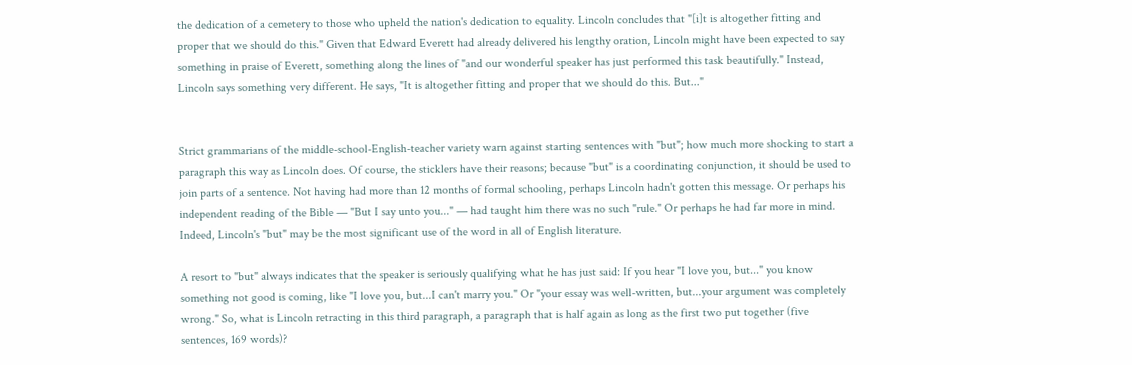the dedication of a cemetery to those who upheld the nation's dedication to equality. Lincoln concludes that "[i]t is altogether fitting and proper that we should do this." Given that Edward Everett had already delivered his lengthy oration, Lincoln might have been expected to say something in praise of Everett, something along the lines of "and our wonderful speaker has just performed this task beautifully." Instead, Lincoln says something very different. He says, "It is altogether fitting and proper that we should do this. But..."


Strict grammarians of the middle-school-English-teacher variety warn against starting sentences with "but"; how much more shocking to start a paragraph this way as Lincoln does. Of course, the sticklers have their reasons; because "but" is a coordinating conjunction, it should be used to join parts of a sentence. Not having had more than 12 months of formal schooling, perhaps Lincoln hadn't gotten this message. Or perhaps his independent reading of the Bible — "But I say unto you..." — had taught him there was no such "rule." Or perhaps he had far more in mind. Indeed, Lincoln's "but" may be the most significant use of the word in all of English literature.

A resort to "but" always indicates that the speaker is seriously qualifying what he has just said: If you hear "I love you, but..." you know something not good is coming, like "I love you, but...I can't marry you." Or "your essay was well-written, but...your argument was completely wrong." So, what is Lincoln retracting in this third paragraph, a paragraph that is half again as long as the first two put together (five sentences, 169 words)?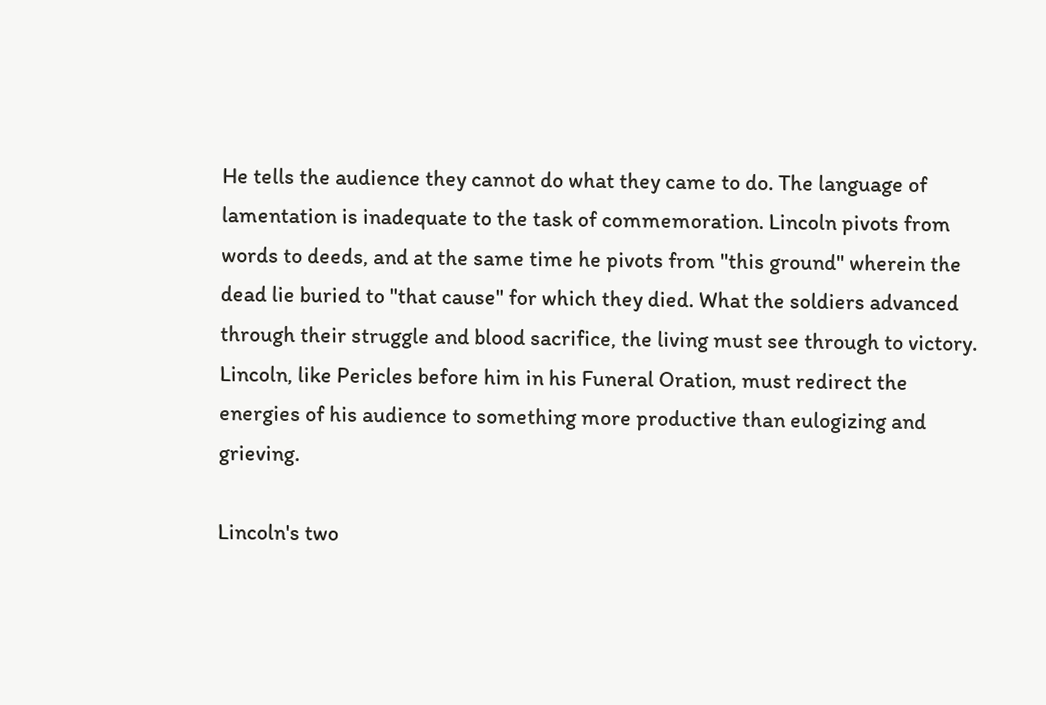He tells the audience they cannot do what they came to do. The language of lamentation is inadequate to the task of commemoration. Lincoln pivots from words to deeds, and at the same time he pivots from "this ground" wherein the dead lie buried to "that cause" for which they died. What the soldiers advanced through their struggle and blood sacrifice, the living must see through to victory. Lincoln, like Pericles before him in his Funeral Oration, must redirect the energies of his audience to something more productive than eulogizing and grieving.

Lincoln's two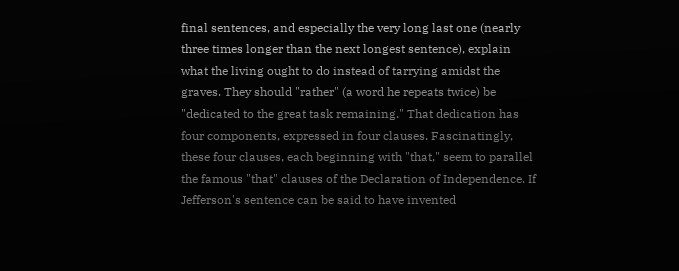final sentences, and especially the very long last one (nearly three times longer than the next longest sentence), explain what the living ought to do instead of tarrying amidst the graves. They should "rather" (a word he repeats twice) be "dedicated to the great task remaining." That dedication has four components, expressed in four clauses. Fascinatingly, these four clauses, each beginning with "that," seem to parallel the famous "that" clauses of the Declaration of Independence. If Jefferson's sentence can be said to have invented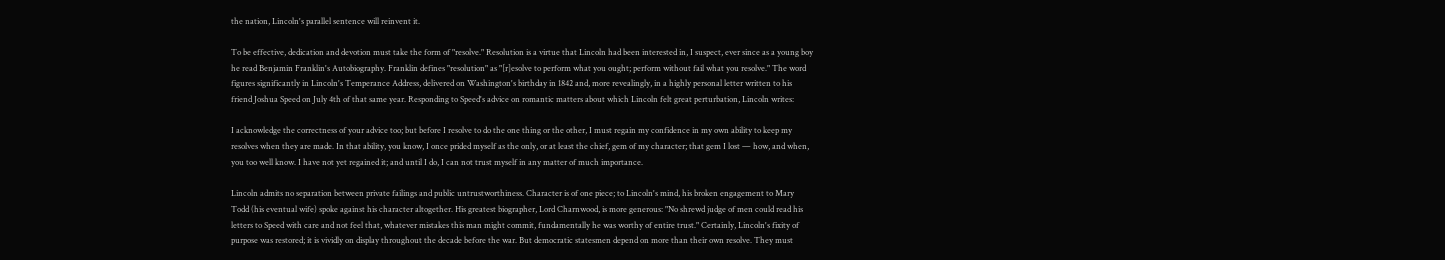the nation, Lincoln's parallel sentence will reinvent it.

To be effective, dedication and devotion must take the form of "resolve." Resolution is a virtue that Lincoln had been interested in, I suspect, ever since as a young boy he read Benjamin Franklin's Autobiography. Franklin defines "resolution" as "[r]esolve to perform what you ought; perform without fail what you resolve." The word figures significantly in Lincoln's Temperance Address, delivered on Washington's birthday in 1842 and, more revealingly, in a highly personal letter written to his friend Joshua Speed on July 4th of that same year. Responding to Speed's advice on romantic matters about which Lincoln felt great perturbation, Lincoln writes:

I acknowledge the correctness of your advice too; but before I resolve to do the one thing or the other, I must regain my confidence in my own ability to keep my resolves when they are made. In that ability, you know, I once prided myself as the only, or at least the chief, gem of my character; that gem I lost — how, and when, you too well know. I have not yet regained it; and until I do, I can not trust myself in any matter of much importance.

Lincoln admits no separation between private failings and public untrustworthiness. Character is of one piece; to Lincoln's mind, his broken engagement to Mary Todd (his eventual wife) spoke against his character altogether. His greatest biographer, Lord Charnwood, is more generous: "No shrewd judge of men could read his letters to Speed with care and not feel that, whatever mistakes this man might commit, fundamentally he was worthy of entire trust." Certainly, Lincoln's fixity of purpose was restored; it is vividly on display throughout the decade before the war. But democratic statesmen depend on more than their own resolve. They must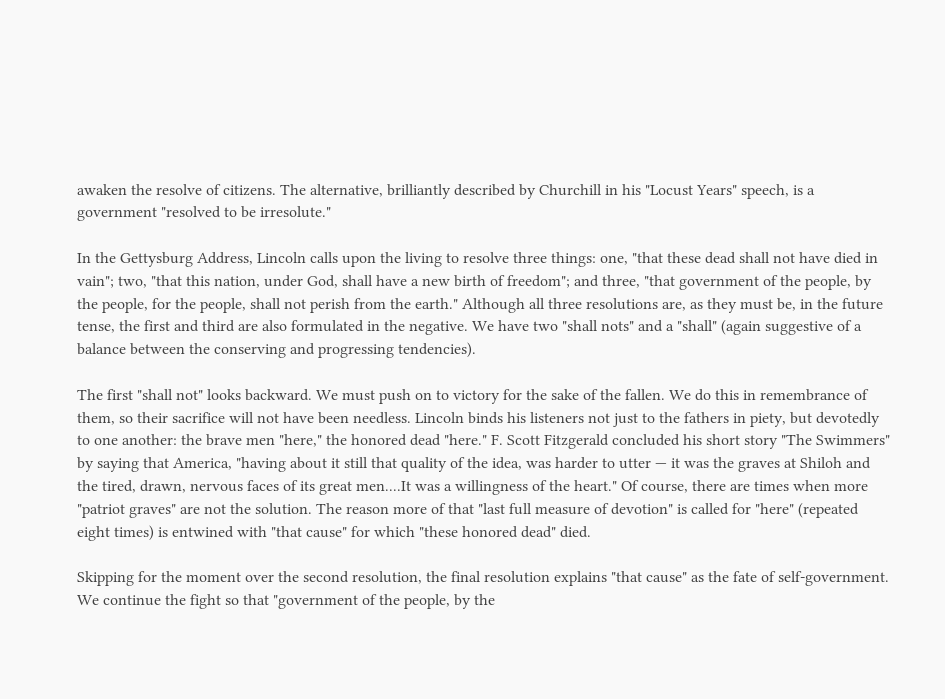awaken the resolve of citizens. The alternative, brilliantly described by Churchill in his "Locust Years" speech, is a government "resolved to be irresolute."

In the Gettysburg Address, Lincoln calls upon the living to resolve three things: one, "that these dead shall not have died in vain"; two, "that this nation, under God, shall have a new birth of freedom"; and three, "that government of the people, by the people, for the people, shall not perish from the earth." Although all three resolutions are, as they must be, in the future tense, the first and third are also formulated in the negative. We have two "shall nots" and a "shall" (again suggestive of a balance between the conserving and progressing tendencies).

The first "shall not" looks backward. We must push on to victory for the sake of the fallen. We do this in remembrance of them, so their sacrifice will not have been needless. Lincoln binds his listeners not just to the fathers in piety, but devotedly to one another: the brave men "here," the honored dead "here." F. Scott Fitzgerald concluded his short story "The Swimmers" by saying that America, "having about it still that quality of the idea, was harder to utter — it was the graves at Shiloh and the tired, drawn, nervous faces of its great men....It was a willingness of the heart." Of course, there are times when more "patriot graves" are not the solution. The reason more of that "last full measure of devotion" is called for "here" (repeated eight times) is entwined with "that cause" for which "these honored dead" died.

Skipping for the moment over the second resolution, the final resolution explains "that cause" as the fate of self-government. We continue the fight so that "government of the people, by the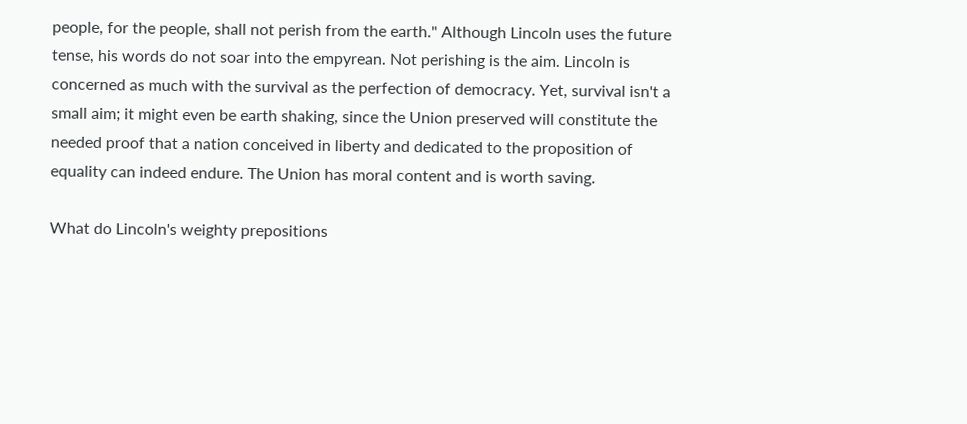people, for the people, shall not perish from the earth." Although Lincoln uses the future tense, his words do not soar into the empyrean. Not perishing is the aim. Lincoln is concerned as much with the survival as the perfection of democracy. Yet, survival isn't a small aim; it might even be earth shaking, since the Union preserved will constitute the needed proof that a nation conceived in liberty and dedicated to the proposition of equality can indeed endure. The Union has moral content and is worth saving.

What do Lincoln's weighty prepositions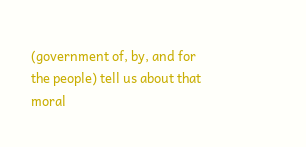(government of, by, and for the people) tell us about that moral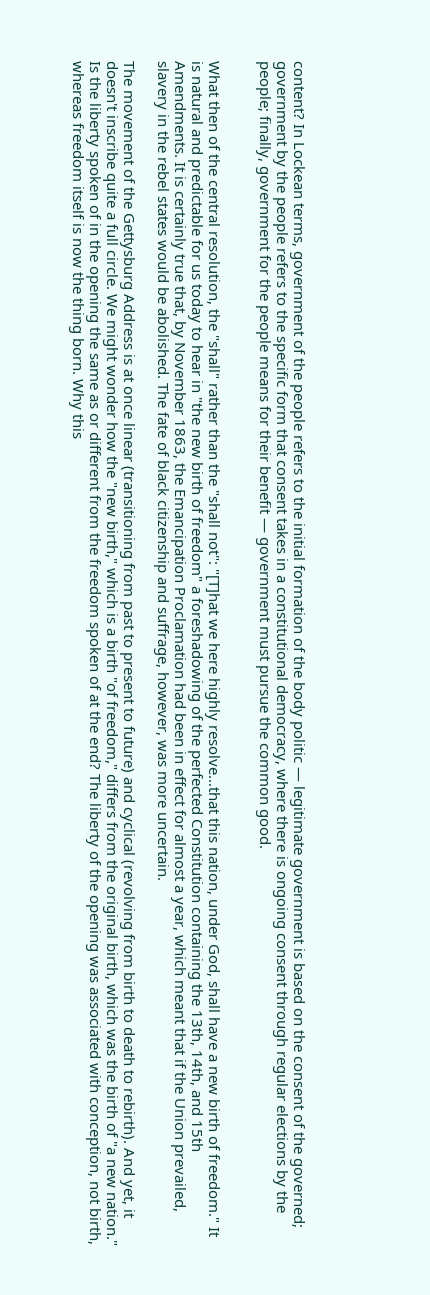content? In Lockean terms, government of the people refers to the initial formation of the body politic — legitimate government is based on the consent of the governed; government by the people refers to the specific form that consent takes in a constitutional democracy, where there is ongoing consent through regular elections by the people; finally, government for the people means for their benefit — government must pursue the common good.


What then of the central resolution, the "shall" rather than the "shall not": "[T]hat we here highly resolve...that this nation, under God, shall have a new birth of freedom." It is natural and predictable for us today to hear in "the new birth of freedom" a foreshadowing of the perfected Constitution containing the 13th, 14th, and 15th Amendments. It is certainly true that, by November 1863, the Emancipation Proclamation had been in effect for almost a year, which meant that if the Union prevailed, slavery in the rebel states would be abolished. The fate of black citizenship and suffrage, however, was more uncertain.

The movement of the Gettysburg Address is at once linear (transitioning from past to present to future) and cyclical (revolving from birth to death to rebirth). And yet, it doesn't inscribe quite a full circle. We might wonder how the "new birth," which is a birth "of freedom," differs from the original birth, which was the birth of "a new nation." Is the liberty spoken of in the opening the same as or different from the freedom spoken of at the end? The liberty of the opening was associated with conception, not birth, whereas freedom itself is now the thing born. Why this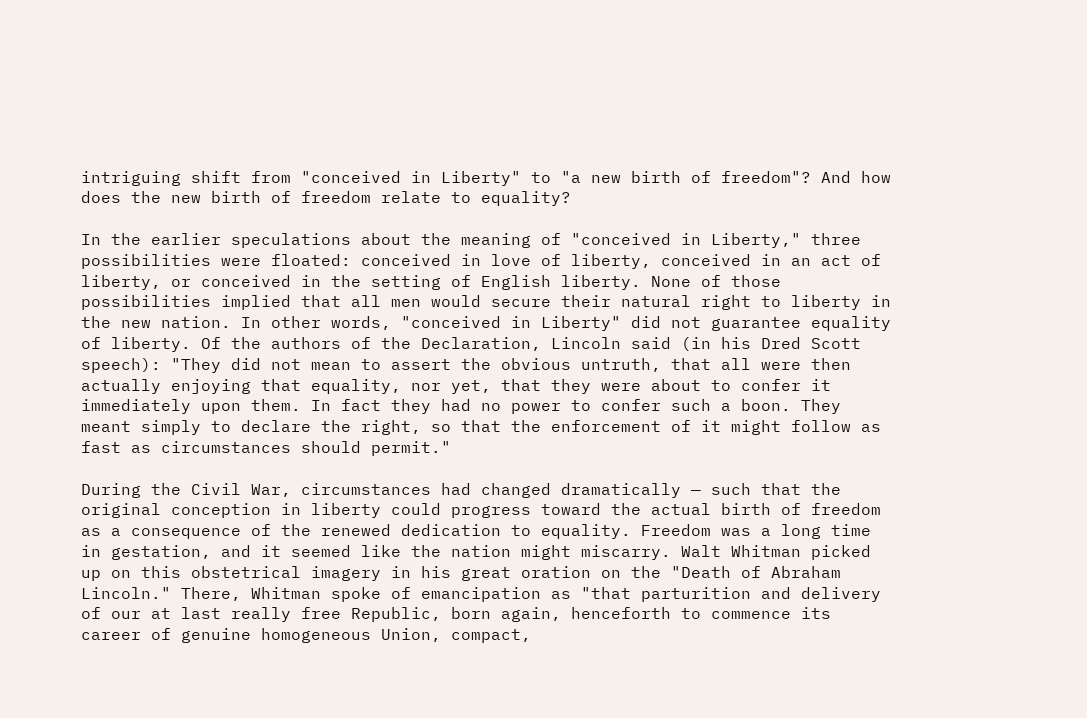intriguing shift from "conceived in Liberty" to "a new birth of freedom"? And how does the new birth of freedom relate to equality?

In the earlier speculations about the meaning of "conceived in Liberty," three possibilities were floated: conceived in love of liberty, conceived in an act of liberty, or conceived in the setting of English liberty. None of those possibilities implied that all men would secure their natural right to liberty in the new nation. In other words, "conceived in Liberty" did not guarantee equality of liberty. Of the authors of the Declaration, Lincoln said (in his Dred Scott speech): "They did not mean to assert the obvious untruth, that all were then actually enjoying that equality, nor yet, that they were about to confer it immediately upon them. In fact they had no power to confer such a boon. They meant simply to declare the right, so that the enforcement of it might follow as fast as circumstances should permit."

During the Civil War, circumstances had changed dramatically — such that the original conception in liberty could progress toward the actual birth of freedom as a consequence of the renewed dedication to equality. Freedom was a long time in gestation, and it seemed like the nation might miscarry. Walt Whitman picked up on this obstetrical imagery in his great oration on the "Death of Abraham Lincoln." There, Whitman spoke of emancipation as "that parturition and delivery of our at last really free Republic, born again, henceforth to commence its career of genuine homogeneous Union, compact,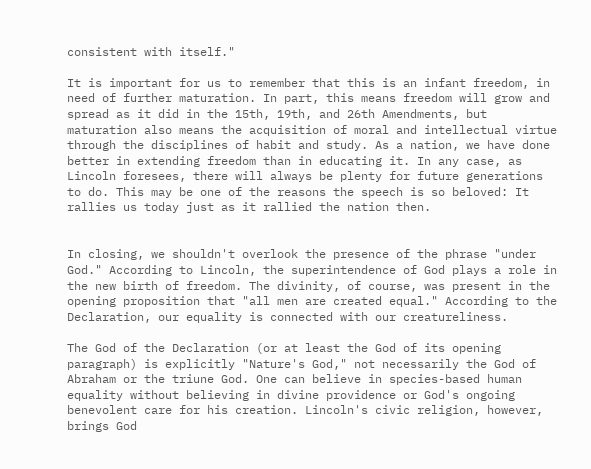consistent with itself."

It is important for us to remember that this is an infant freedom, in need of further maturation. In part, this means freedom will grow and spread as it did in the 15th, 19th, and 26th Amendments, but maturation also means the acquisition of moral and intellectual virtue through the disciplines of habit and study. As a nation, we have done better in extending freedom than in educating it. In any case, as Lincoln foresees, there will always be plenty for future generations to do. This may be one of the reasons the speech is so beloved: It rallies us today just as it rallied the nation then.


In closing, we shouldn't overlook the presence of the phrase "under God." According to Lincoln, the superintendence of God plays a role in the new birth of freedom. The divinity, of course, was present in the opening proposition that "all men are created equal." According to the Declaration, our equality is connected with our creatureliness.

The God of the Declaration (or at least the God of its opening paragraph) is explicitly "Nature's God," not necessarily the God of Abraham or the triune God. One can believe in species-based human equality without believing in divine providence or God's ongoing benevolent care for his creation. Lincoln's civic religion, however, brings God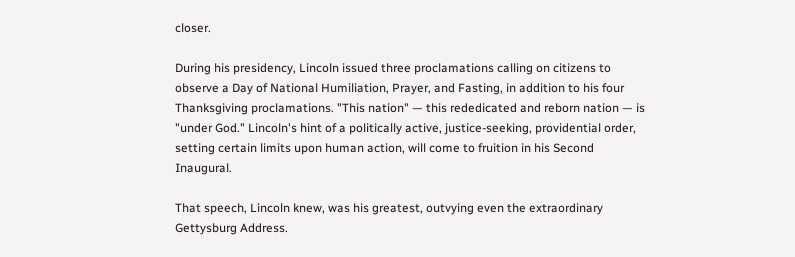closer.

During his presidency, Lincoln issued three proclamations calling on citizens to observe a Day of National Humiliation, Prayer, and Fasting, in addition to his four Thanksgiving proclamations. "This nation" — this rededicated and reborn nation — is "under God." Lincoln's hint of a politically active, justice-seeking, providential order, setting certain limits upon human action, will come to fruition in his Second Inaugural.

That speech, Lincoln knew, was his greatest, outvying even the extraordinary Gettysburg Address.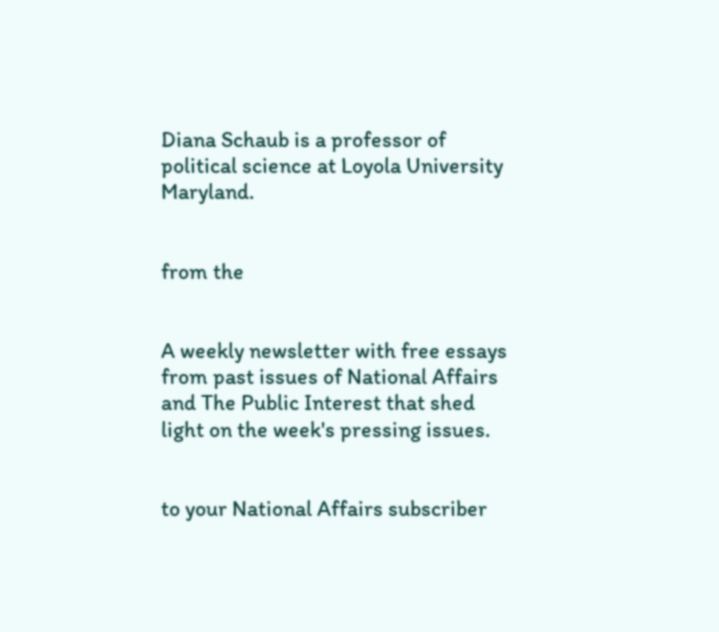Diana Schaub is a professor of political science at Loyola University Maryland.


from the


A weekly newsletter with free essays from past issues of National Affairs and The Public Interest that shed light on the week's pressing issues.


to your National Affairs subscriber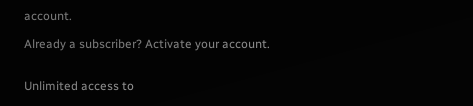account.

Already a subscriber? Activate your account.


Unlimited access to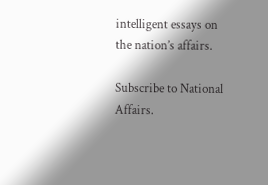intelligent essays on the nation’s affairs.

Subscribe to National Affairs.